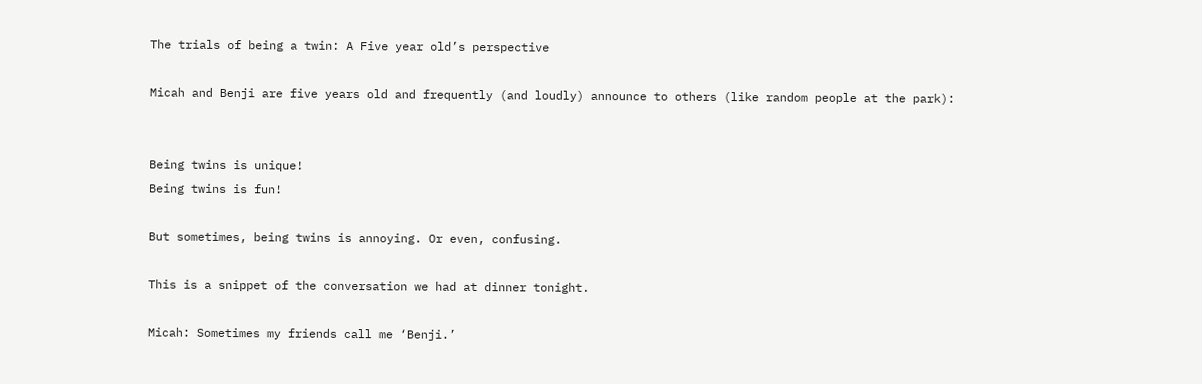The trials of being a twin: A Five year old’s perspective

Micah and Benji are five years old and frequently (and loudly) announce to others (like random people at the park):


Being twins is unique!
Being twins is fun!

But sometimes, being twins is annoying. Or even, confusing.

This is a snippet of the conversation we had at dinner tonight.

Micah: Sometimes my friends call me ‘Benji.’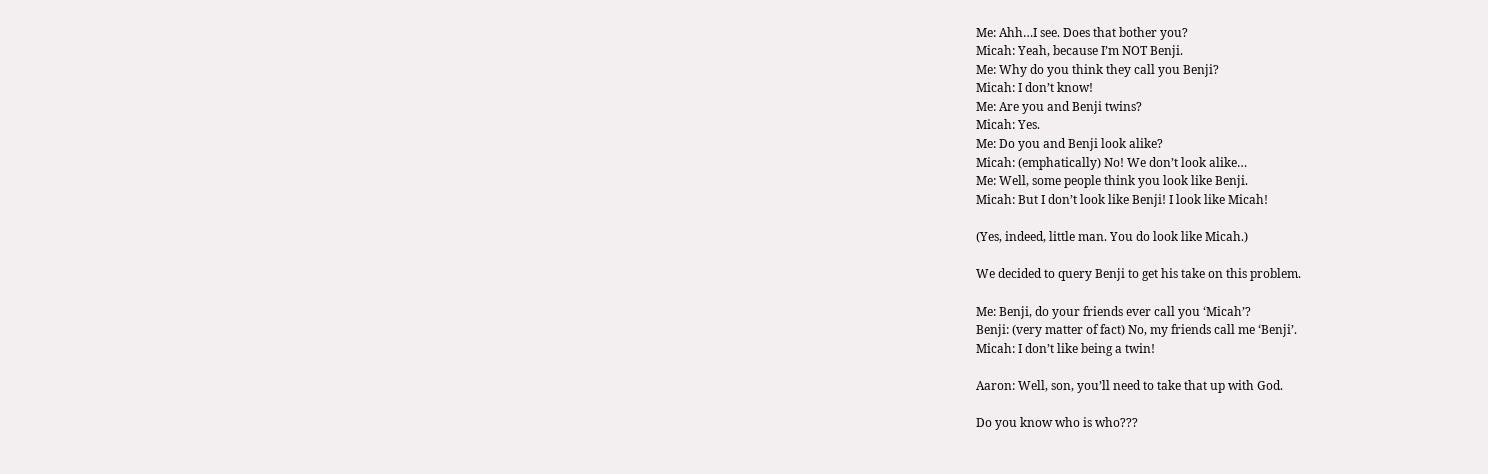Me: Ahh…I see. Does that bother you?
Micah: Yeah, because I’m NOT Benji.
Me: Why do you think they call you Benji?
Micah: I don’t know!
Me: Are you and Benji twins?
Micah: Yes.
Me: Do you and Benji look alike?
Micah: (emphatically) No! We don’t look alike…
Me: Well, some people think you look like Benji.
Micah: But I don’t look like Benji! I look like Micah!

(Yes, indeed, little man. You do look like Micah.)

We decided to query Benji to get his take on this problem.

Me: Benji, do your friends ever call you ‘Micah’?
Benji: (very matter of fact) No, my friends call me ‘Benji’.
Micah: I don’t like being a twin!

Aaron: Well, son, you’ll need to take that up with God.

Do you know who is who???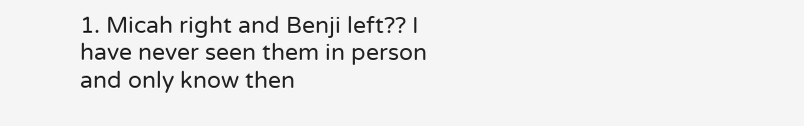1. Micah right and Benji left?? I have never seen them in person and only know then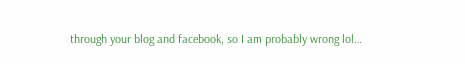through your blog and facebook, so I am probably wrong lol…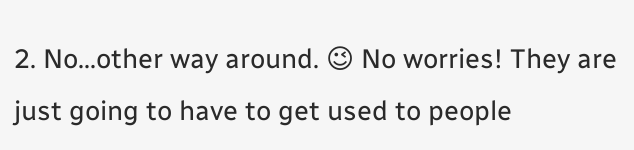2. No…other way around. 😉 No worries! They are just going to have to get used to people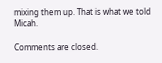mixing them up. That is what we told Micah.

Comments are closed.